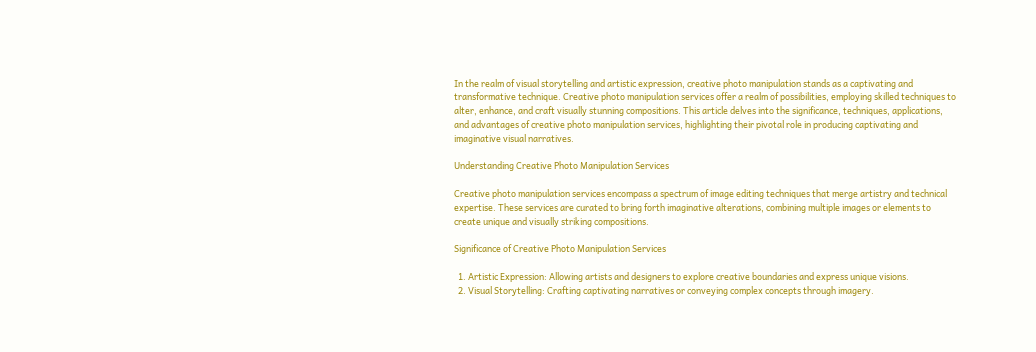In the realm of visual storytelling and artistic expression, creative photo manipulation stands as a captivating and transformative technique. Creative photo manipulation services offer a realm of possibilities, employing skilled techniques to alter, enhance, and craft visually stunning compositions. This article delves into the significance, techniques, applications, and advantages of creative photo manipulation services, highlighting their pivotal role in producing captivating and imaginative visual narratives.

Understanding Creative Photo Manipulation Services

Creative photo manipulation services encompass a spectrum of image editing techniques that merge artistry and technical expertise. These services are curated to bring forth imaginative alterations, combining multiple images or elements to create unique and visually striking compositions.

Significance of Creative Photo Manipulation Services

  1. Artistic Expression: Allowing artists and designers to explore creative boundaries and express unique visions.
  2. Visual Storytelling: Crafting captivating narratives or conveying complex concepts through imagery.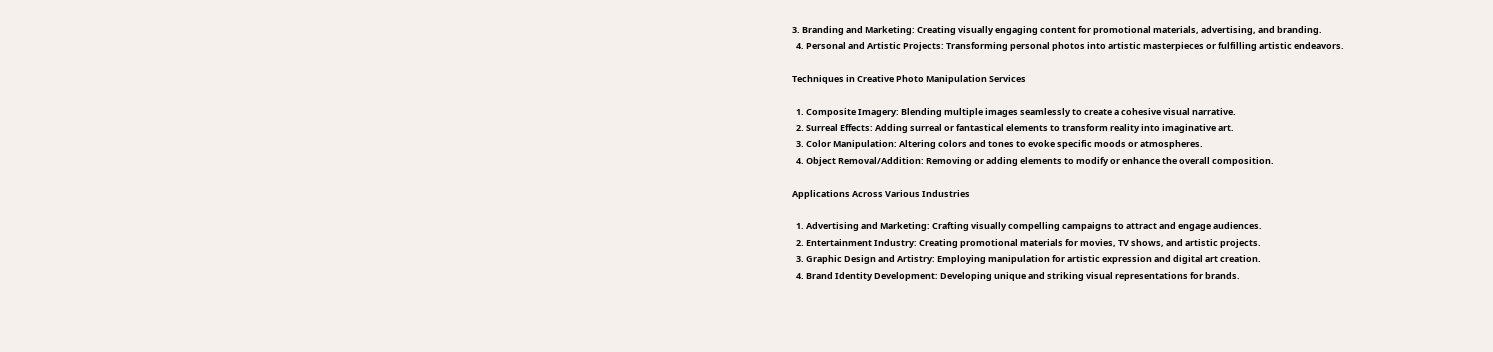3. Branding and Marketing: Creating visually engaging content for promotional materials, advertising, and branding.
  4. Personal and Artistic Projects: Transforming personal photos into artistic masterpieces or fulfilling artistic endeavors.

Techniques in Creative Photo Manipulation Services

  1. Composite Imagery: Blending multiple images seamlessly to create a cohesive visual narrative.
  2. Surreal Effects: Adding surreal or fantastical elements to transform reality into imaginative art.
  3. Color Manipulation: Altering colors and tones to evoke specific moods or atmospheres.
  4. Object Removal/Addition: Removing or adding elements to modify or enhance the overall composition.

Applications Across Various Industries

  1. Advertising and Marketing: Crafting visually compelling campaigns to attract and engage audiences.
  2. Entertainment Industry: Creating promotional materials for movies, TV shows, and artistic projects.
  3. Graphic Design and Artistry: Employing manipulation for artistic expression and digital art creation.
  4. Brand Identity Development: Developing unique and striking visual representations for brands.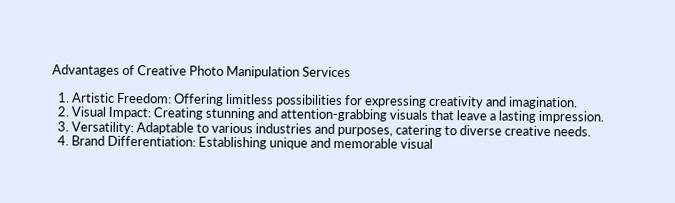Advantages of Creative Photo Manipulation Services

  1. Artistic Freedom: Offering limitless possibilities for expressing creativity and imagination.
  2. Visual Impact: Creating stunning and attention-grabbing visuals that leave a lasting impression.
  3. Versatility: Adaptable to various industries and purposes, catering to diverse creative needs.
  4. Brand Differentiation: Establishing unique and memorable visual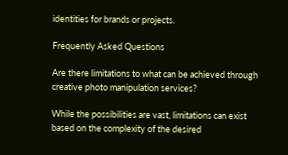identities for brands or projects.

Frequently Asked Questions

Are there limitations to what can be achieved through creative photo manipulation services?

While the possibilities are vast, limitations can exist based on the complexity of the desired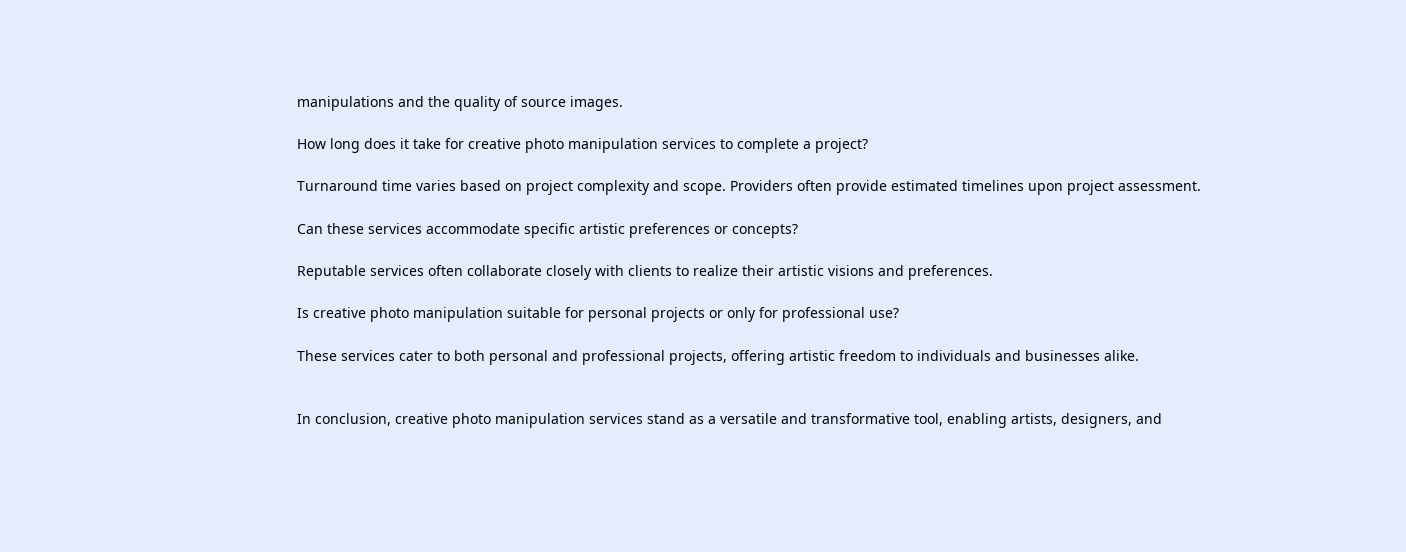manipulations and the quality of source images.

How long does it take for creative photo manipulation services to complete a project?

Turnaround time varies based on project complexity and scope. Providers often provide estimated timelines upon project assessment.

Can these services accommodate specific artistic preferences or concepts?

Reputable services often collaborate closely with clients to realize their artistic visions and preferences.

Is creative photo manipulation suitable for personal projects or only for professional use?

These services cater to both personal and professional projects, offering artistic freedom to individuals and businesses alike.


In conclusion, creative photo manipulation services stand as a versatile and transformative tool, enabling artists, designers, and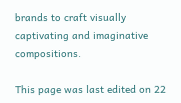brands to craft visually captivating and imaginative compositions.

This page was last edited on 22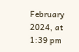February 2024, at 1:39 pm